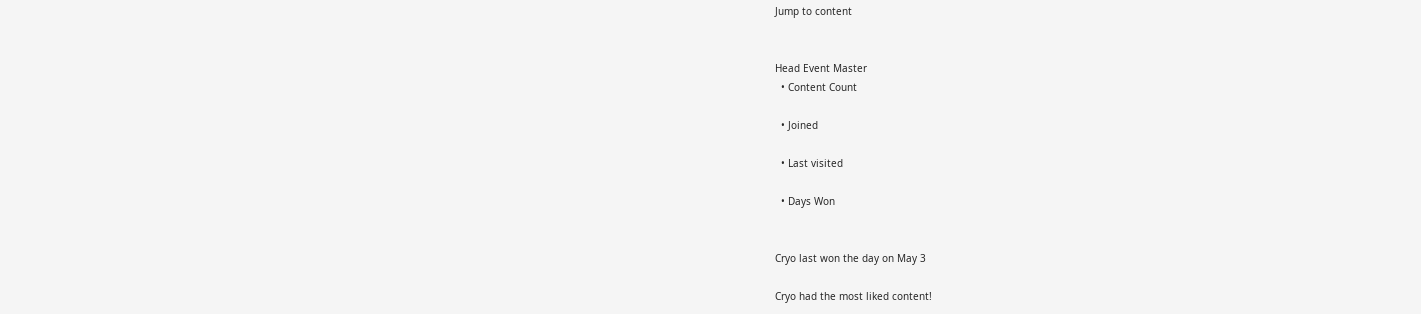Jump to content


Head Event Master
  • Content Count

  • Joined

  • Last visited

  • Days Won


Cryo last won the day on May 3

Cryo had the most liked content!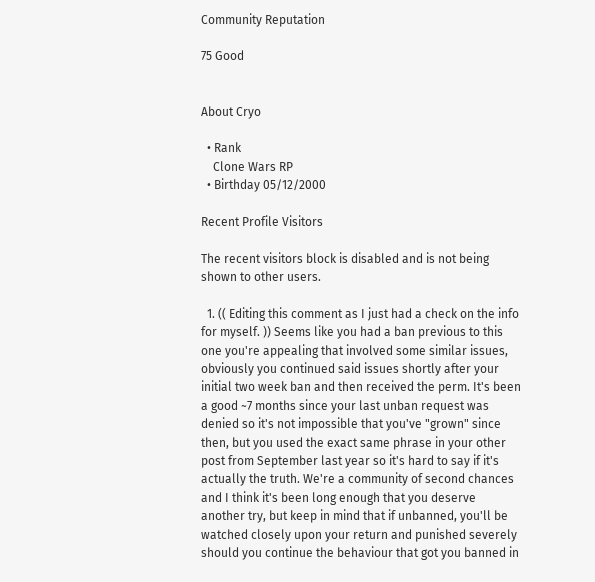Community Reputation

75 Good


About Cryo

  • Rank
    Clone Wars RP
  • Birthday 05/12/2000

Recent Profile Visitors

The recent visitors block is disabled and is not being shown to other users.

  1. (( Editing this comment as I just had a check on the info for myself. )) Seems like you had a ban previous to this one you're appealing that involved some similar issues, obviously you continued said issues shortly after your initial two week ban and then received the perm. It's been a good ~7 months since your last unban request was denied so it's not impossible that you've "grown" since then, but you used the exact same phrase in your other post from September last year so it's hard to say if it's actually the truth. We're a community of second chances and I think it's been long enough that you deserve another try, but keep in mind that if unbanned, you'll be watched closely upon your return and punished severely should you continue the behaviour that got you banned in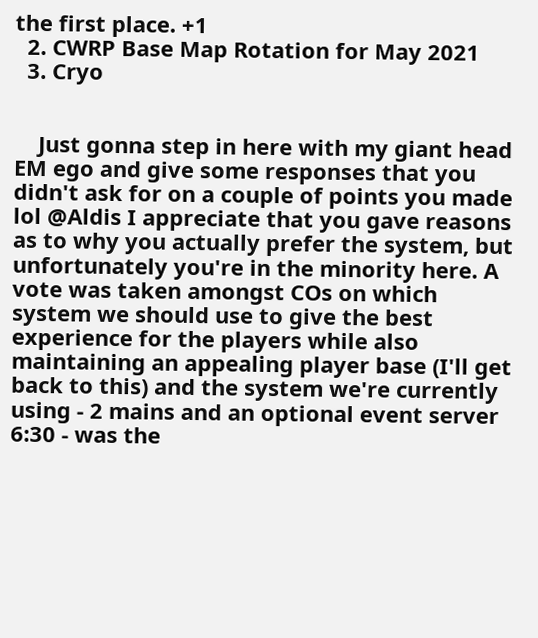the first place. +1
  2. CWRP Base Map Rotation for May 2021
  3. Cryo


    Just gonna step in here with my giant head EM ego and give some responses that you didn't ask for on a couple of points you made lol @Aldis I appreciate that you gave reasons as to why you actually prefer the system, but unfortunately you're in the minority here. A vote was taken amongst COs on which system we should use to give the best experience for the players while also maintaining an appealing player base (I'll get back to this) and the system we're currently using - 2 mains and an optional event server 6:30 - was the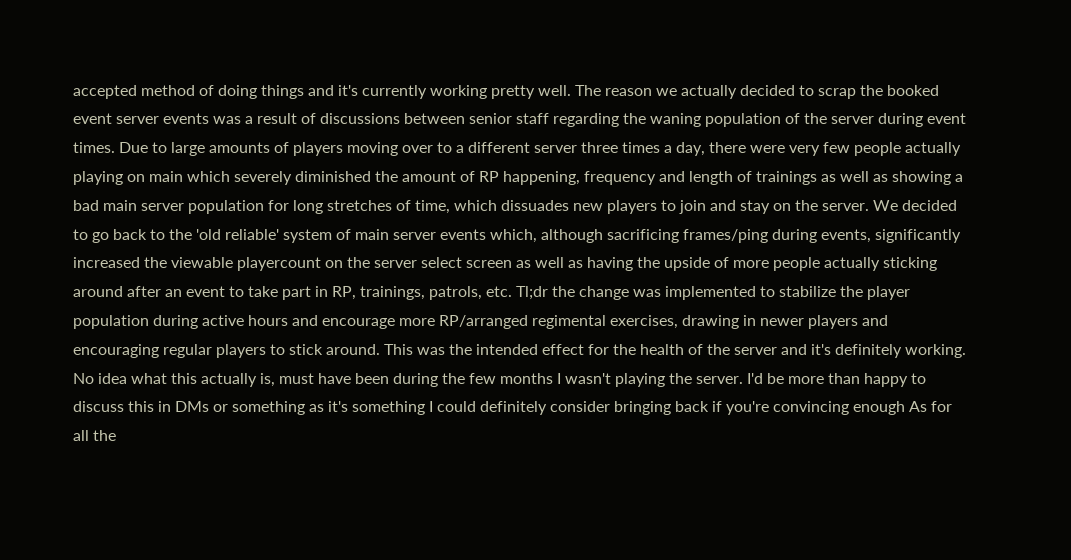accepted method of doing things and it's currently working pretty well. The reason we actually decided to scrap the booked event server events was a result of discussions between senior staff regarding the waning population of the server during event times. Due to large amounts of players moving over to a different server three times a day, there were very few people actually playing on main which severely diminished the amount of RP happening, frequency and length of trainings as well as showing a bad main server population for long stretches of time, which dissuades new players to join and stay on the server. We decided to go back to the 'old reliable' system of main server events which, although sacrificing frames/ping during events, significantly increased the viewable playercount on the server select screen as well as having the upside of more people actually sticking around after an event to take part in RP, trainings, patrols, etc. Tl;dr the change was implemented to stabilize the player population during active hours and encourage more RP/arranged regimental exercises, drawing in newer players and encouraging regular players to stick around. This was the intended effect for the health of the server and it's definitely working. No idea what this actually is, must have been during the few months I wasn't playing the server. I'd be more than happy to discuss this in DMs or something as it's something I could definitely consider bringing back if you're convincing enough As for all the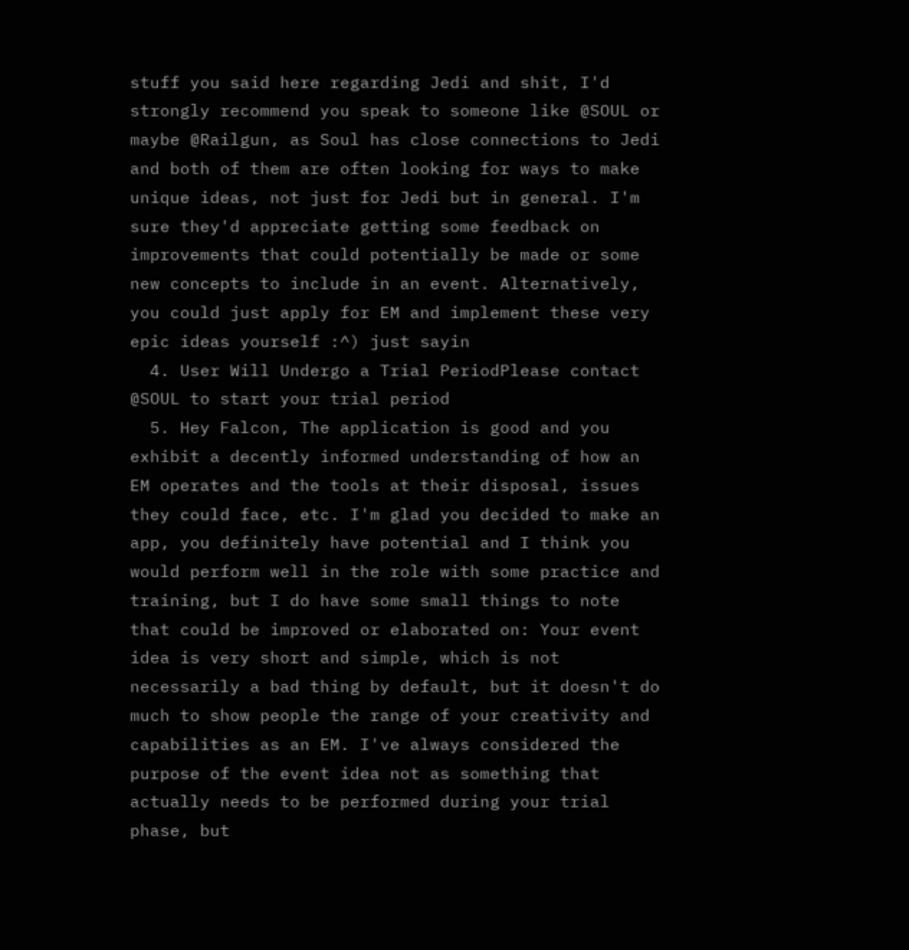stuff you said here regarding Jedi and shit, I'd strongly recommend you speak to someone like @SOUL or maybe @Railgun, as Soul has close connections to Jedi and both of them are often looking for ways to make unique ideas, not just for Jedi but in general. I'm sure they'd appreciate getting some feedback on improvements that could potentially be made or some new concepts to include in an event. Alternatively, you could just apply for EM and implement these very epic ideas yourself :^) just sayin
  4. User Will Undergo a Trial PeriodPlease contact @SOUL to start your trial period
  5. Hey Falcon, The application is good and you exhibit a decently informed understanding of how an EM operates and the tools at their disposal, issues they could face, etc. I'm glad you decided to make an app, you definitely have potential and I think you would perform well in the role with some practice and training, but I do have some small things to note that could be improved or elaborated on: Your event idea is very short and simple, which is not necessarily a bad thing by default, but it doesn't do much to show people the range of your creativity and capabilities as an EM. I've always considered the purpose of the event idea not as something that actually needs to be performed during your trial phase, but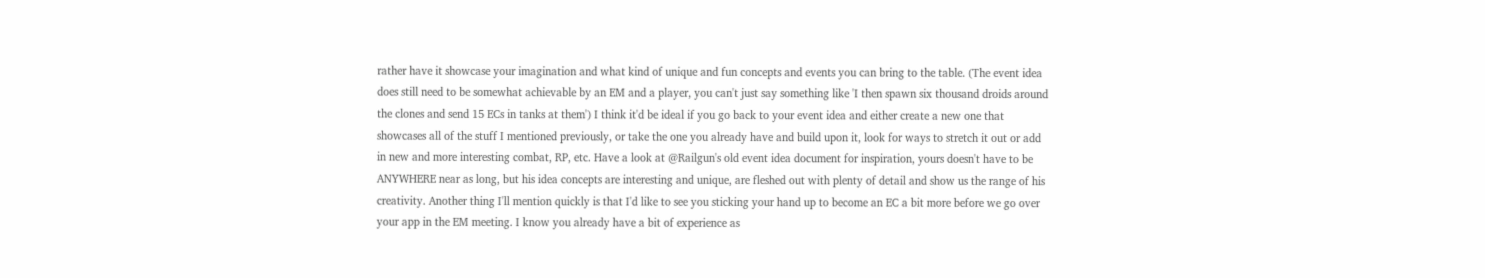rather have it showcase your imagination and what kind of unique and fun concepts and events you can bring to the table. (The event idea does still need to be somewhat achievable by an EM and a player, you can't just say something like 'I then spawn six thousand droids around the clones and send 15 ECs in tanks at them') I think it'd be ideal if you go back to your event idea and either create a new one that showcases all of the stuff I mentioned previously, or take the one you already have and build upon it, look for ways to stretch it out or add in new and more interesting combat, RP, etc. Have a look at @Railgun's old event idea document for inspiration, yours doesn't have to be ANYWHERE near as long, but his idea concepts are interesting and unique, are fleshed out with plenty of detail and show us the range of his creativity. Another thing I'll mention quickly is that I'd like to see you sticking your hand up to become an EC a bit more before we go over your app in the EM meeting. I know you already have a bit of experience as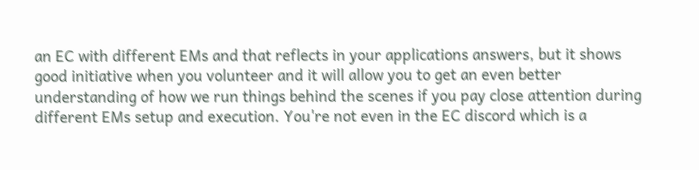an EC with different EMs and that reflects in your applications answers, but it shows good initiative when you volunteer and it will allow you to get an even better understanding of how we run things behind the scenes if you pay close attention during different EMs setup and execution. You're not even in the EC discord which is a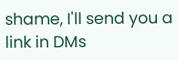shame, I'll send you a link in DMs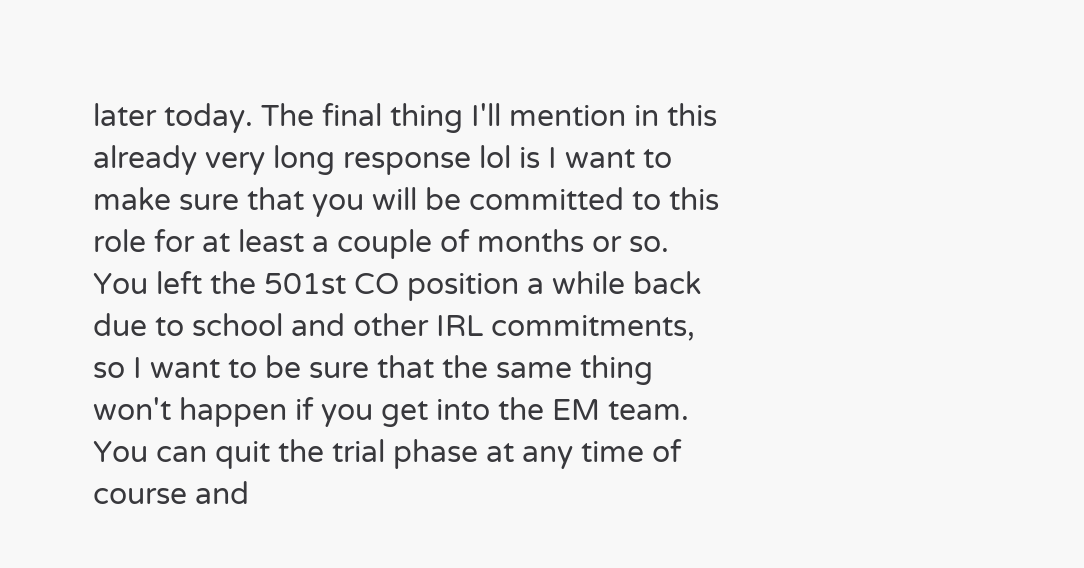later today. The final thing I'll mention in this already very long response lol is I want to make sure that you will be committed to this role for at least a couple of months or so. You left the 501st CO position a while back due to school and other IRL commitments, so I want to be sure that the same thing won't happen if you get into the EM team. You can quit the trial phase at any time of course and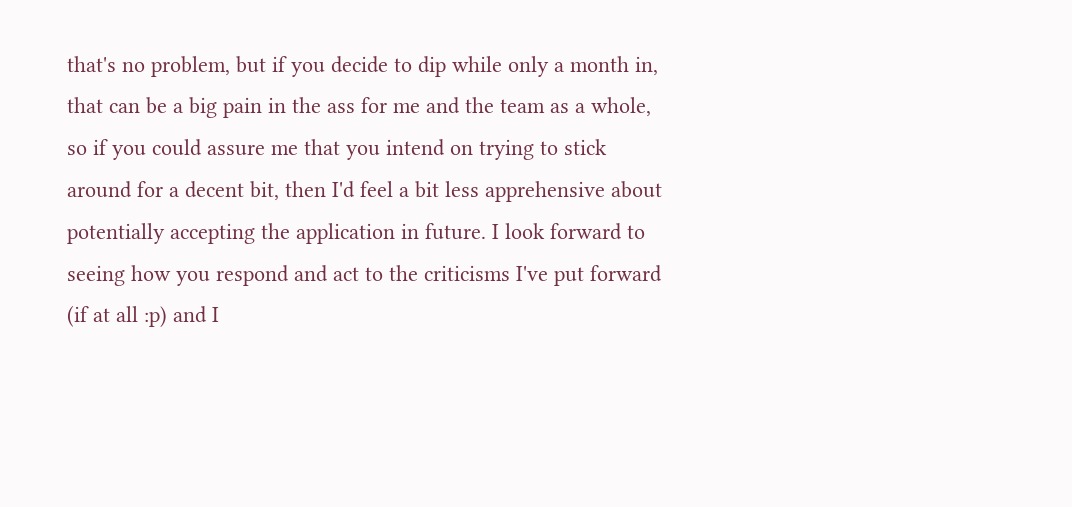that's no problem, but if you decide to dip while only a month in, that can be a big pain in the ass for me and the team as a whole, so if you could assure me that you intend on trying to stick around for a decent bit, then I'd feel a bit less apprehensive about potentially accepting the application in future. I look forward to seeing how you respond and act to the criticisms I've put forward (if at all :p) and I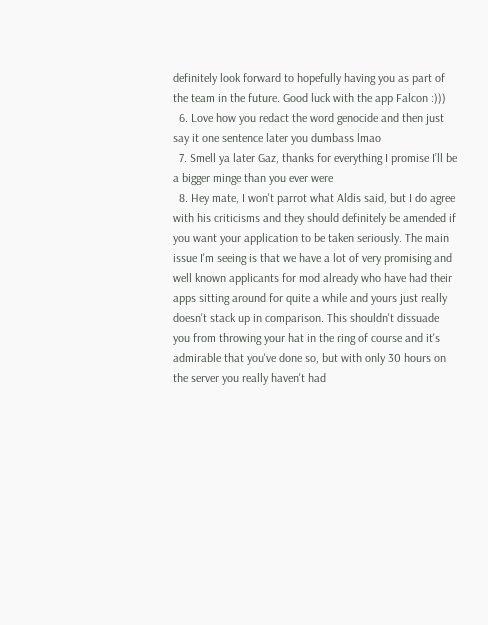definitely look forward to hopefully having you as part of the team in the future. Good luck with the app Falcon :)))
  6. Love how you redact the word genocide and then just say it one sentence later you dumbass lmao
  7. Smell ya later Gaz, thanks for everything I promise I’ll be a bigger minge than you ever were
  8. Hey mate, I won't parrot what Aldis said, but I do agree with his criticisms and they should definitely be amended if you want your application to be taken seriously. The main issue I'm seeing is that we have a lot of very promising and well known applicants for mod already who have had their apps sitting around for quite a while and yours just really doesn't stack up in comparison. This shouldn't dissuade you from throwing your hat in the ring of course and it's admirable that you've done so, but with only 30 hours on the server you really haven't had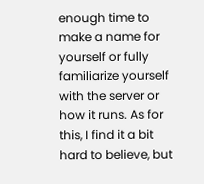enough time to make a name for yourself or fully familiarize yourself with the server or how it runs. As for this, I find it a bit hard to believe, but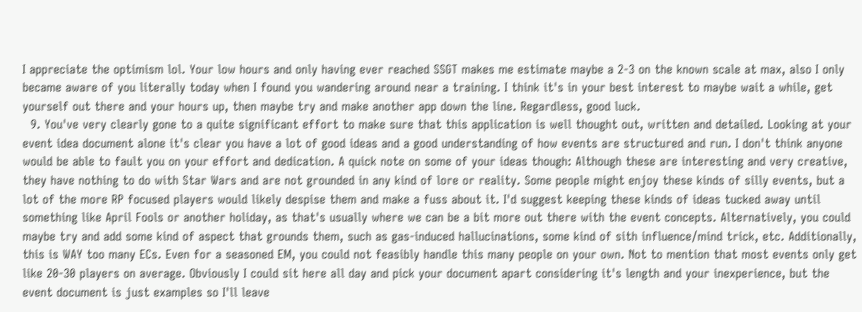I appreciate the optimism lol. Your low hours and only having ever reached SSGT makes me estimate maybe a 2-3 on the known scale at max, also I only became aware of you literally today when I found you wandering around near a training. I think it's in your best interest to maybe wait a while, get yourself out there and your hours up, then maybe try and make another app down the line. Regardless, good luck.
  9. You've very clearly gone to a quite significant effort to make sure that this application is well thought out, written and detailed. Looking at your event idea document alone it's clear you have a lot of good ideas and a good understanding of how events are structured and run. I don't think anyone would be able to fault you on your effort and dedication. A quick note on some of your ideas though: Although these are interesting and very creative, they have nothing to do with Star Wars and are not grounded in any kind of lore or reality. Some people might enjoy these kinds of silly events, but a lot of the more RP focused players would likely despise them and make a fuss about it. I'd suggest keeping these kinds of ideas tucked away until something like April Fools or another holiday, as that's usually where we can be a bit more out there with the event concepts. Alternatively, you could maybe try and add some kind of aspect that grounds them, such as gas-induced hallucinations, some kind of sith influence/mind trick, etc. Additionally, this is WAY too many ECs. Even for a seasoned EM, you could not feasibly handle this many people on your own. Not to mention that most events only get like 20-30 players on average. Obviously I could sit here all day and pick your document apart considering it's length and your inexperience, but the event document is just examples so I'll leave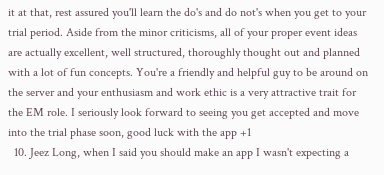it at that, rest assured you'll learn the do's and do not's when you get to your trial period. Aside from the minor criticisms, all of your proper event ideas are actually excellent, well structured, thoroughly thought out and planned with a lot of fun concepts. You're a friendly and helpful guy to be around on the server and your enthusiasm and work ethic is a very attractive trait for the EM role. I seriously look forward to seeing you get accepted and move into the trial phase soon, good luck with the app +1
  10. Jeez Long, when I said you should make an app I wasn't expecting a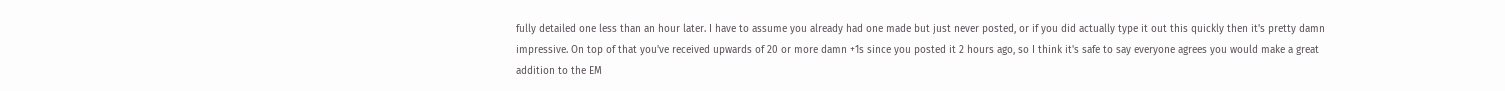fully detailed one less than an hour later. I have to assume you already had one made but just never posted, or if you did actually type it out this quickly then it's pretty damn impressive. On top of that you've received upwards of 20 or more damn +1s since you posted it 2 hours ago, so I think it's safe to say everyone agrees you would make a great addition to the EM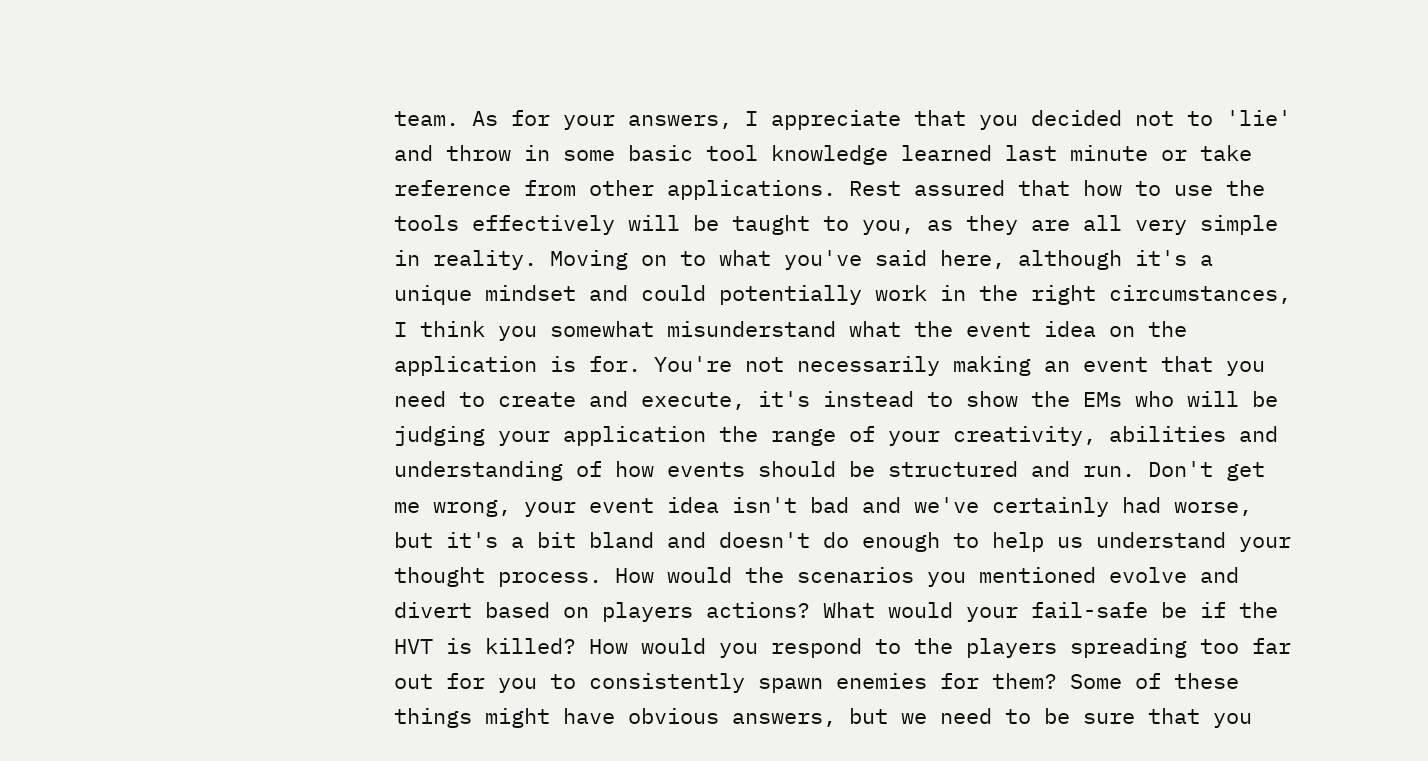team. As for your answers, I appreciate that you decided not to 'lie' and throw in some basic tool knowledge learned last minute or take reference from other applications. Rest assured that how to use the tools effectively will be taught to you, as they are all very simple in reality. Moving on to what you've said here, although it's a unique mindset and could potentially work in the right circumstances, I think you somewhat misunderstand what the event idea on the application is for. You're not necessarily making an event that you need to create and execute, it's instead to show the EMs who will be judging your application the range of your creativity, abilities and understanding of how events should be structured and run. Don't get me wrong, your event idea isn't bad and we've certainly had worse, but it's a bit bland and doesn't do enough to help us understand your thought process. How would the scenarios you mentioned evolve and divert based on players actions? What would your fail-safe be if the HVT is killed? How would you respond to the players spreading too far out for you to consistently spawn enemies for them? Some of these things might have obvious answers, but we need to be sure that you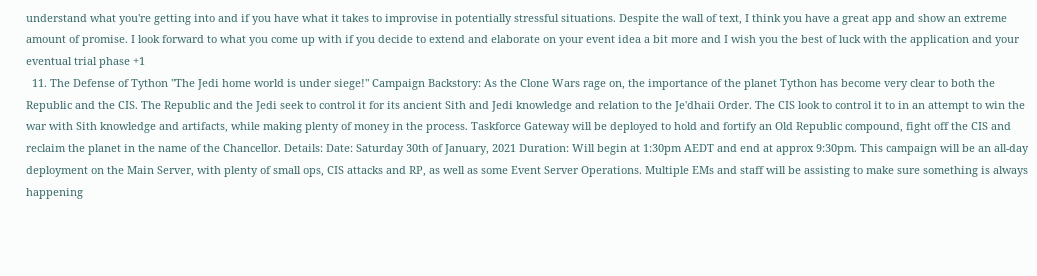understand what you're getting into and if you have what it takes to improvise in potentially stressful situations. Despite the wall of text, I think you have a great app and show an extreme amount of promise. I look forward to what you come up with if you decide to extend and elaborate on your event idea a bit more and I wish you the best of luck with the application and your eventual trial phase +1
  11. The Defense of Tython "The Jedi home world is under siege!" Campaign Backstory: As the Clone Wars rage on, the importance of the planet Tython has become very clear to both the Republic and the CIS. The Republic and the Jedi seek to control it for its ancient Sith and Jedi knowledge and relation to the Je'dhaii Order. The CIS look to control it to in an attempt to win the war with Sith knowledge and artifacts, while making plenty of money in the process. Taskforce Gateway will be deployed to hold and fortify an Old Republic compound, fight off the CIS and reclaim the planet in the name of the Chancellor. Details: Date: Saturday 30th of January, 2021 Duration: Will begin at 1:30pm AEDT and end at approx 9:30pm. This campaign will be an all-day deployment on the Main Server, with plenty of small ops, CIS attacks and RP, as well as some Event Server Operations. Multiple EMs and staff will be assisting to make sure something is always happening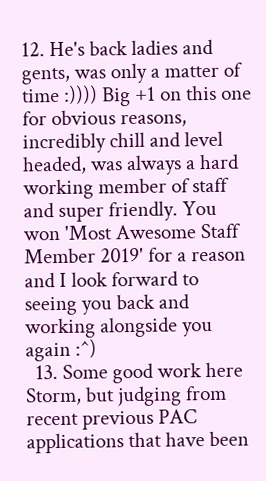12. He's back ladies and gents, was only a matter of time :)))) Big +1 on this one for obvious reasons, incredibly chill and level headed, was always a hard working member of staff and super friendly. You won 'Most Awesome Staff Member 2019' for a reason and I look forward to seeing you back and working alongside you again :^)
  13. Some good work here Storm, but judging from recent previous PAC applications that have been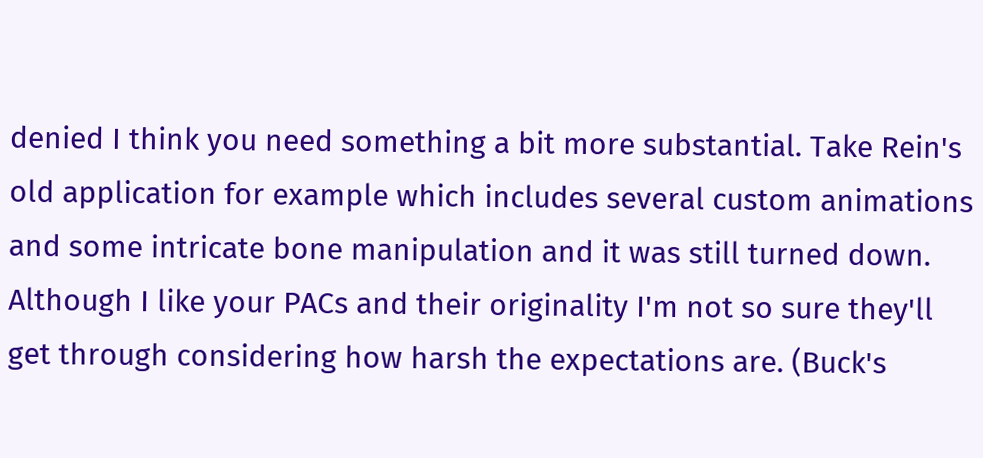denied I think you need something a bit more substantial. Take Rein's old application for example which includes several custom animations and some intricate bone manipulation and it was still turned down. Although I like your PACs and their originality I'm not so sure they'll get through considering how harsh the expectations are. (Buck's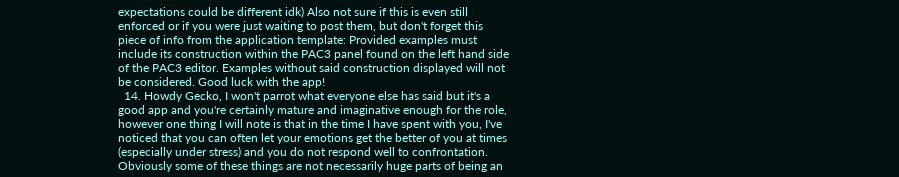expectations could be different idk) Also not sure if this is even still enforced or if you were just waiting to post them, but don't forget this piece of info from the application template: Provided examples must include its construction within the PAC3 panel found on the left hand side of the PAC3 editor. Examples without said construction displayed will not be considered. Good luck with the app!
  14. Howdy Gecko, I won't parrot what everyone else has said but it's a good app and you're certainly mature and imaginative enough for the role, however one thing I will note is that in the time I have spent with you, I've noticed that you can often let your emotions get the better of you at times (especially under stress) and you do not respond well to confrontation. Obviously some of these things are not necessarily huge parts of being an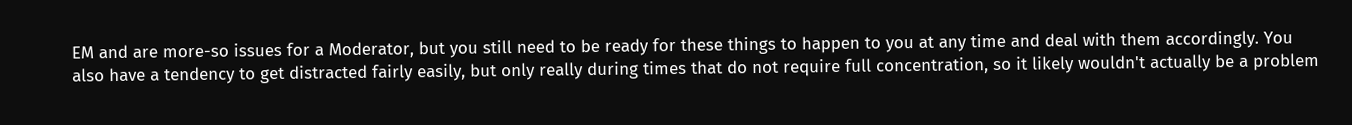EM and are more-so issues for a Moderator, but you still need to be ready for these things to happen to you at any time and deal with them accordingly. You also have a tendency to get distracted fairly easily, but only really during times that do not require full concentration, so it likely wouldn't actually be a problem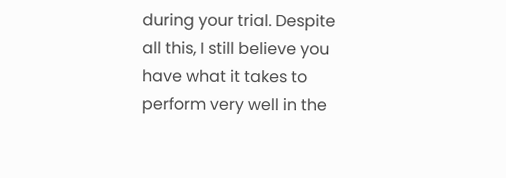during your trial. Despite all this, I still believe you have what it takes to perform very well in the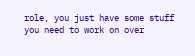role, you just have some stuff you need to work on over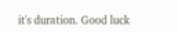it's duration. Good luck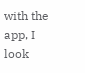with the app, I look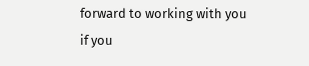forward to working with you if you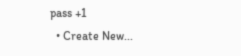pass +1
  • Create New...